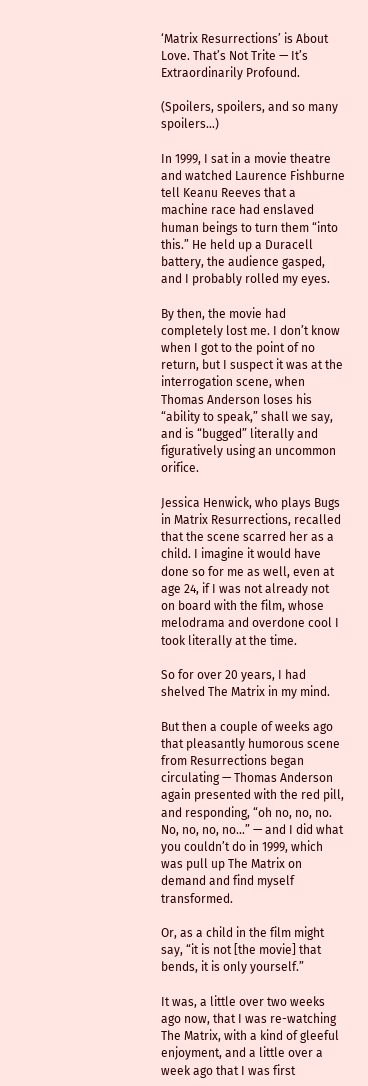‘Matrix Resurrections’ is About Love. That’s Not Trite — It’s Extraordinarily Profound.

(Spoilers, spoilers, and so many spoilers…)

In 1999, I sat in a movie theatre and watched Laurence Fishburne tell Keanu Reeves that a machine race had enslaved human beings to turn them “into this.” He held up a Duracell battery, the audience gasped, and I probably rolled my eyes.

By then, the movie had completely lost me. I don’t know when I got to the point of no return, but I suspect it was at the interrogation scene, when Thomas Anderson loses his “ability to speak,” shall we say, and is “bugged” literally and figuratively using an uncommon orifice.

Jessica Henwick, who plays Bugs in Matrix Resurrections, recalled that the scene scarred her as a child. I imagine it would have done so for me as well, even at age 24, if I was not already not on board with the film, whose melodrama and overdone cool I took literally at the time.

So for over 20 years, I had shelved The Matrix in my mind.

But then a couple of weeks ago that pleasantly humorous scene from Resurrections began circulating — Thomas Anderson again presented with the red pill, and responding, “oh no, no, no. No, no, no, no…” — and I did what you couldn’t do in 1999, which was pull up The Matrix on demand and find myself transformed.

Or, as a child in the film might say, “it is not [the movie] that bends, it is only yourself.”

It was, a little over two weeks ago now, that I was re-watching The Matrix, with a kind of gleeful enjoyment, and a little over a week ago that I was first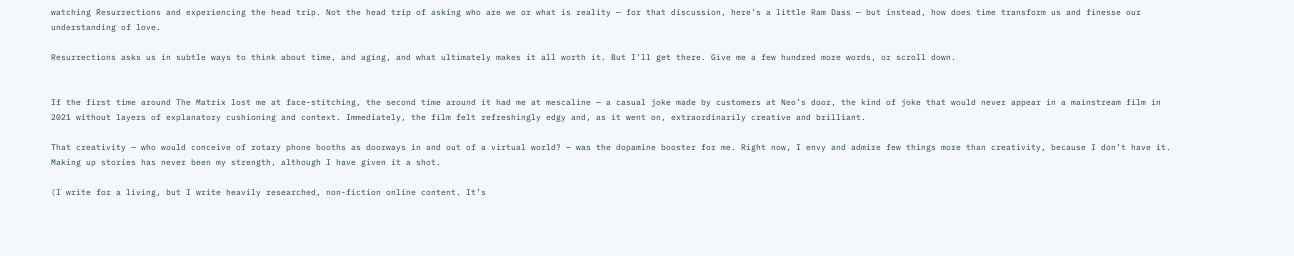watching Resurrections and experiencing the head trip. Not the head trip of asking who are we or what is reality — for that discussion, here’s a little Ram Dass — but instead, how does time transform us and finesse our understanding of love.

Resurrections asks us in subtle ways to think about time, and aging, and what ultimately makes it all worth it. But I’ll get there. Give me a few hundred more words, or scroll down.


If the first time around The Matrix lost me at face-stitching, the second time around it had me at mescaline — a casual joke made by customers at Neo’s door, the kind of joke that would never appear in a mainstream film in 2021 without layers of explanatory cushioning and context. Immediately, the film felt refreshingly edgy and, as it went on, extraordinarily creative and brilliant.

That creativity — who would conceive of rotary phone booths as doorways in and out of a virtual world? — was the dopamine booster for me. Right now, I envy and admire few things more than creativity, because I don’t have it. Making up stories has never been my strength, although I have given it a shot.

(I write for a living, but I write heavily researched, non-fiction online content. It’s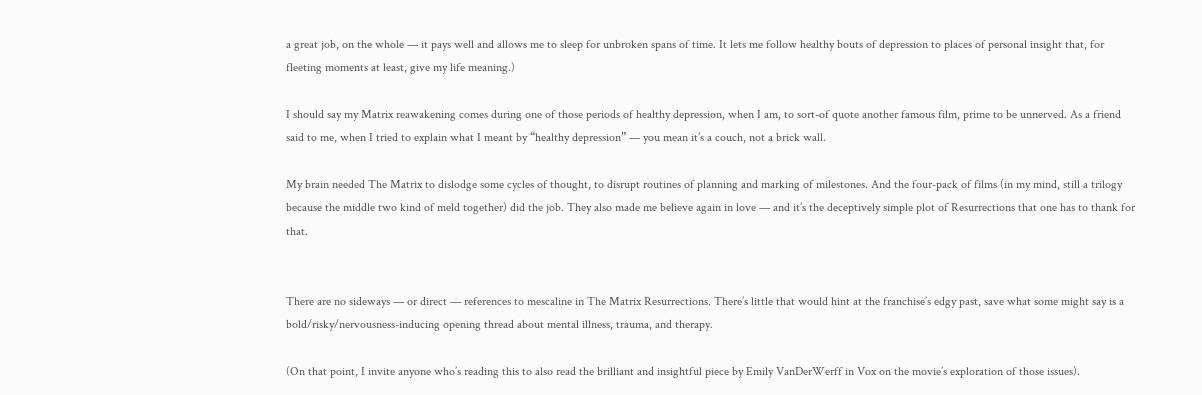a great job, on the whole — it pays well and allows me to sleep for unbroken spans of time. It lets me follow healthy bouts of depression to places of personal insight that, for fleeting moments at least, give my life meaning.)

I should say my Matrix reawakening comes during one of those periods of healthy depression, when I am, to sort-of quote another famous film, prime to be unnerved. As a friend said to me, when I tried to explain what I meant by “healthy depression” — you mean it’s a couch, not a brick wall.

My brain needed The Matrix to dislodge some cycles of thought, to disrupt routines of planning and marking of milestones. And the four-pack of films (in my mind, still a trilogy because the middle two kind of meld together) did the job. They also made me believe again in love — and it’s the deceptively simple plot of Resurrections that one has to thank for that.


There are no sideways — or direct — references to mescaline in The Matrix Resurrections. There’s little that would hint at the franchise’s edgy past, save what some might say is a bold/risky/nervousness-inducing opening thread about mental illness, trauma, and therapy.

(On that point, I invite anyone who’s reading this to also read the brilliant and insightful piece by Emily VanDerWerff in Vox on the movie’s exploration of those issues).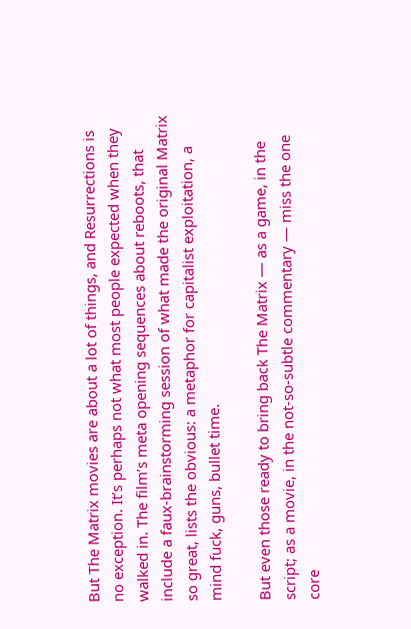But The Matrix movies are about a lot of things, and Resurrections is no exception. It’s perhaps not what most people expected when they walked in. The film’s meta opening sequences about reboots, that include a faux-brainstorming session of what made the original Matrix so great, lists the obvious: a metaphor for capitalist exploitation, a mind fuck, guns, bullet time.

But even those ready to bring back The Matrix — as a game, in the script; as a movie, in the not-so-subtle commentary — miss the one core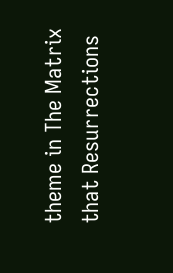theme in The Matrix that Resurrections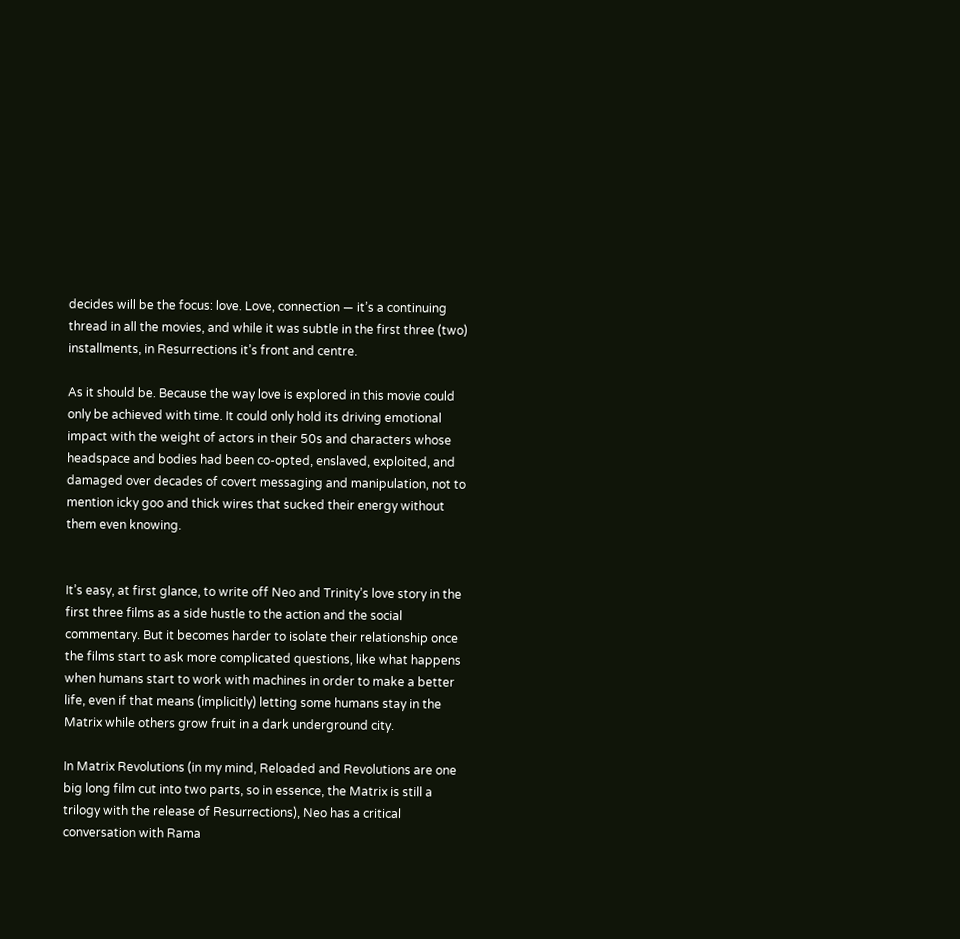decides will be the focus: love. Love, connection — it’s a continuing thread in all the movies, and while it was subtle in the first three (two) installments, in Resurrections it’s front and centre.

As it should be. Because the way love is explored in this movie could only be achieved with time. It could only hold its driving emotional impact with the weight of actors in their 50s and characters whose headspace and bodies had been co-opted, enslaved, exploited, and damaged over decades of covert messaging and manipulation, not to mention icky goo and thick wires that sucked their energy without them even knowing.


It’s easy, at first glance, to write off Neo and Trinity’s love story in the first three films as a side hustle to the action and the social commentary. But it becomes harder to isolate their relationship once the films start to ask more complicated questions, like what happens when humans start to work with machines in order to make a better life, even if that means (implicitly) letting some humans stay in the Matrix while others grow fruit in a dark underground city.

In Matrix Revolutions (in my mind, Reloaded and Revolutions are one big long film cut into two parts, so in essence, the Matrix is still a trilogy with the release of Resurrections), Neo has a critical conversation with Rama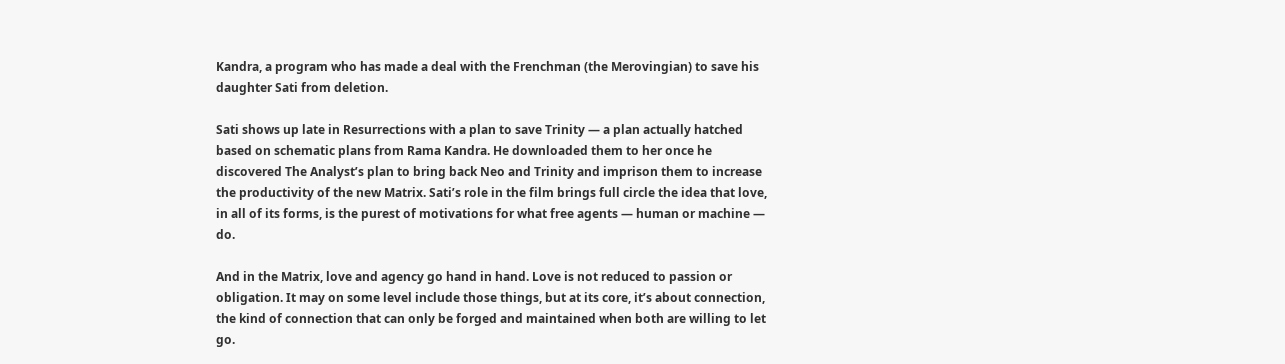Kandra, a program who has made a deal with the Frenchman (the Merovingian) to save his daughter Sati from deletion.

Sati shows up late in Resurrections with a plan to save Trinity — a plan actually hatched based on schematic plans from Rama Kandra. He downloaded them to her once he discovered The Analyst’s plan to bring back Neo and Trinity and imprison them to increase the productivity of the new Matrix. Sati’s role in the film brings full circle the idea that love, in all of its forms, is the purest of motivations for what free agents — human or machine — do.

And in the Matrix, love and agency go hand in hand. Love is not reduced to passion or obligation. It may on some level include those things, but at its core, it’s about connection, the kind of connection that can only be forged and maintained when both are willing to let go.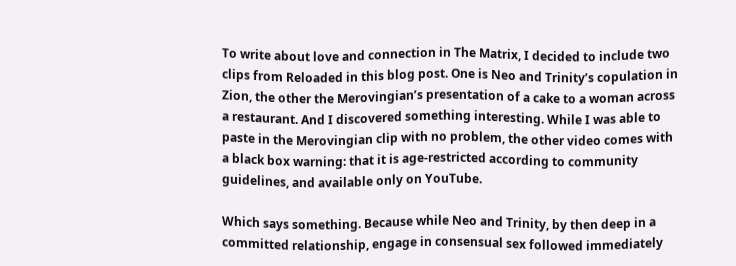To write about love and connection in The Matrix, I decided to include two clips from Reloaded in this blog post. One is Neo and Trinity’s copulation in Zion, the other the Merovingian’s presentation of a cake to a woman across a restaurant. And I discovered something interesting. While I was able to paste in the Merovingian clip with no problem, the other video comes with a black box warning: that it is age-restricted according to community guidelines, and available only on YouTube.

Which says something. Because while Neo and Trinity, by then deep in a committed relationship, engage in consensual sex followed immediately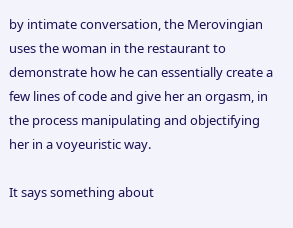by intimate conversation, the Merovingian uses the woman in the restaurant to demonstrate how he can essentially create a few lines of code and give her an orgasm, in the process manipulating and objectifying her in a voyeuristic way.

It says something about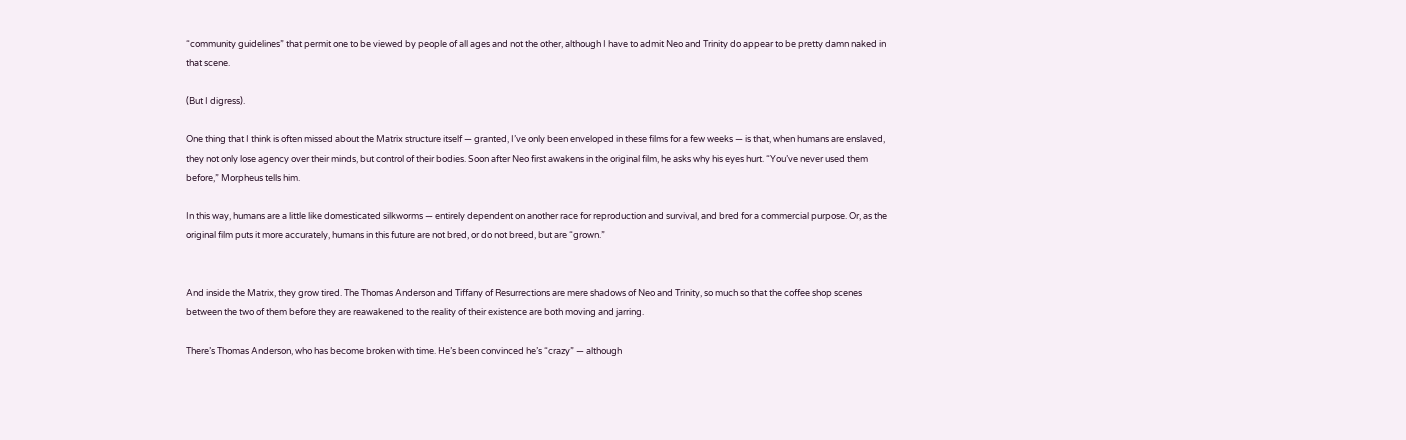“community guidelines” that permit one to be viewed by people of all ages and not the other, although I have to admit Neo and Trinity do appear to be pretty damn naked in that scene.

(But I digress).

One thing that I think is often missed about the Matrix structure itself — granted, I’ve only been enveloped in these films for a few weeks — is that, when humans are enslaved, they not only lose agency over their minds, but control of their bodies. Soon after Neo first awakens in the original film, he asks why his eyes hurt. “You’ve never used them before,” Morpheus tells him.

In this way, humans are a little like domesticated silkworms — entirely dependent on another race for reproduction and survival, and bred for a commercial purpose. Or, as the original film puts it more accurately, humans in this future are not bred, or do not breed, but are “grown.”


And inside the Matrix, they grow tired. The Thomas Anderson and Tiffany of Resurrections are mere shadows of Neo and Trinity, so much so that the coffee shop scenes between the two of them before they are reawakened to the reality of their existence are both moving and jarring.

There’s Thomas Anderson, who has become broken with time. He’s been convinced he’s “crazy” — although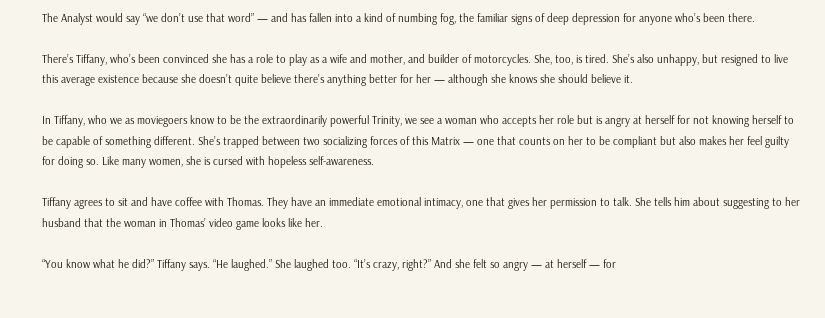The Analyst would say “we don’t use that word” — and has fallen into a kind of numbing fog, the familiar signs of deep depression for anyone who’s been there.

There’s Tiffany, who’s been convinced she has a role to play as a wife and mother, and builder of motorcycles. She, too, is tired. She’s also unhappy, but resigned to live this average existence because she doesn’t quite believe there’s anything better for her — although she knows she should believe it.

In Tiffany, who we as moviegoers know to be the extraordinarily powerful Trinity, we see a woman who accepts her role but is angry at herself for not knowing herself to be capable of something different. She’s trapped between two socializing forces of this Matrix — one that counts on her to be compliant but also makes her feel guilty for doing so. Like many women, she is cursed with hopeless self-awareness.

Tiffany agrees to sit and have coffee with Thomas. They have an immediate emotional intimacy, one that gives her permission to talk. She tells him about suggesting to her husband that the woman in Thomas’ video game looks like her.

“You know what he did?” Tiffany says. “He laughed.” She laughed too. “It’s crazy, right?” And she felt so angry — at herself — for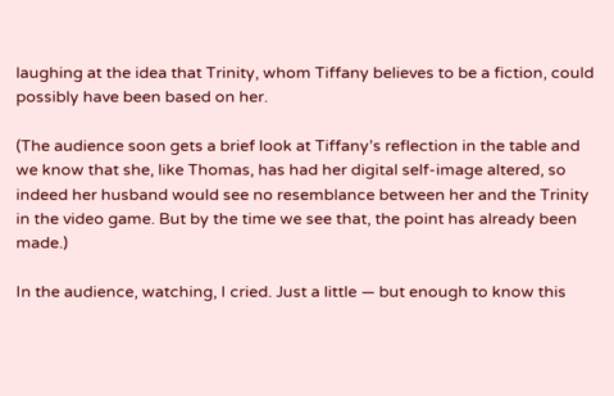laughing at the idea that Trinity, whom Tiffany believes to be a fiction, could possibly have been based on her.

(The audience soon gets a brief look at Tiffany’s reflection in the table and we know that she, like Thomas, has had her digital self-image altered, so indeed her husband would see no resemblance between her and the Trinity in the video game. But by the time we see that, the point has already been made.)

In the audience, watching, I cried. Just a little — but enough to know this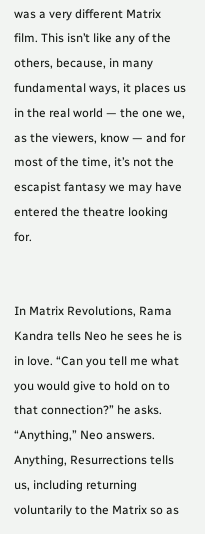was a very different Matrix film. This isn’t like any of the others, because, in many fundamental ways, it places us in the real world — the one we, as the viewers, know — and for most of the time, it’s not the escapist fantasy we may have entered the theatre looking for.


In Matrix Revolutions, Rama Kandra tells Neo he sees he is in love. “Can you tell me what you would give to hold on to that connection?” he asks. “Anything,” Neo answers. Anything, Resurrections tells us, including returning voluntarily to the Matrix so as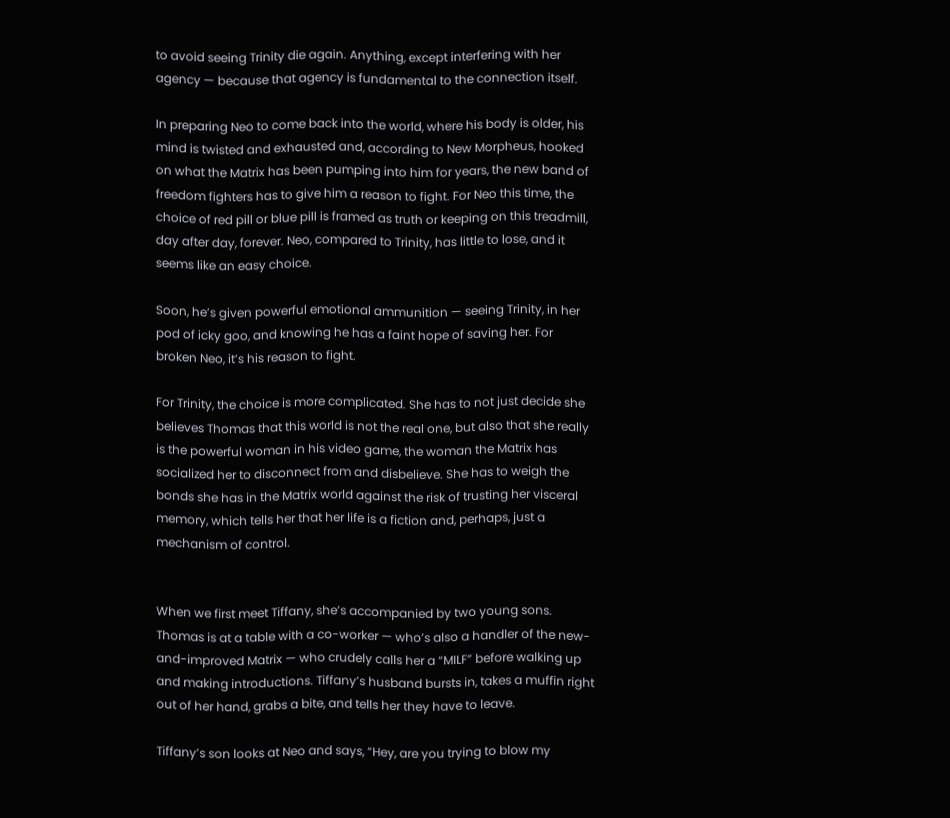to avoid seeing Trinity die again. Anything, except interfering with her agency — because that agency is fundamental to the connection itself.

In preparing Neo to come back into the world, where his body is older, his mind is twisted and exhausted and, according to New Morpheus, hooked on what the Matrix has been pumping into him for years, the new band of freedom fighters has to give him a reason to fight. For Neo this time, the choice of red pill or blue pill is framed as truth or keeping on this treadmill, day after day, forever. Neo, compared to Trinity, has little to lose, and it seems like an easy choice.

Soon, he’s given powerful emotional ammunition — seeing Trinity, in her pod of icky goo, and knowing he has a faint hope of saving her. For broken Neo, it’s his reason to fight.

For Trinity, the choice is more complicated. She has to not just decide she believes Thomas that this world is not the real one, but also that she really is the powerful woman in his video game, the woman the Matrix has socialized her to disconnect from and disbelieve. She has to weigh the bonds she has in the Matrix world against the risk of trusting her visceral memory, which tells her that her life is a fiction and, perhaps, just a mechanism of control.


When we first meet Tiffany, she’s accompanied by two young sons. Thomas is at a table with a co-worker — who’s also a handler of the new-and-improved Matrix — who crudely calls her a “MILF” before walking up and making introductions. Tiffany’s husband bursts in, takes a muffin right out of her hand, grabs a bite, and tells her they have to leave.

Tiffany’s son looks at Neo and says, “Hey, are you trying to blow my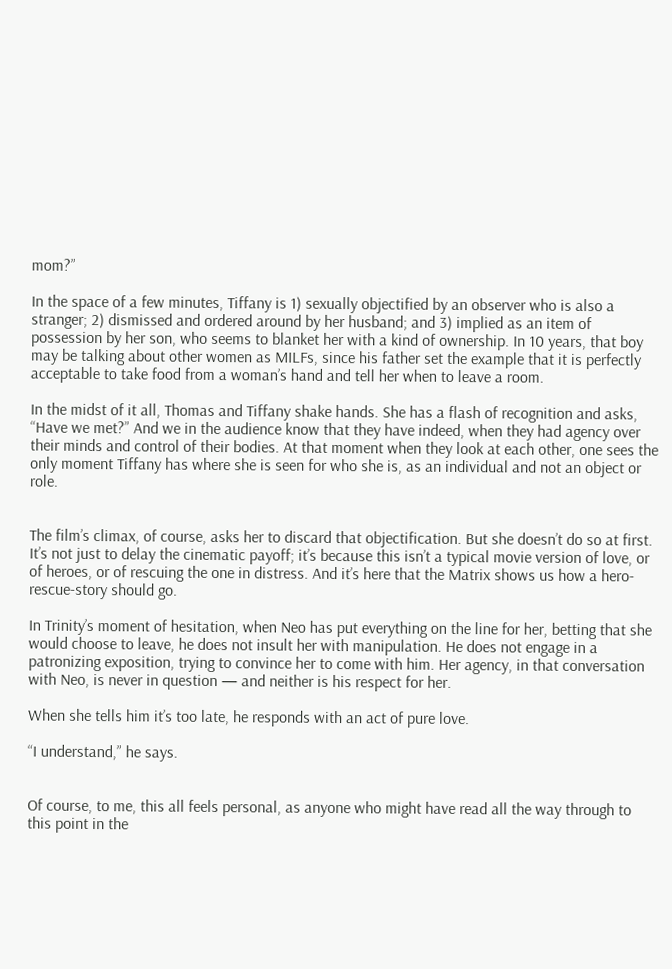mom?”

In the space of a few minutes, Tiffany is 1) sexually objectified by an observer who is also a stranger; 2) dismissed and ordered around by her husband; and 3) implied as an item of possession by her son, who seems to blanket her with a kind of ownership. In 10 years, that boy may be talking about other women as MILFs, since his father set the example that it is perfectly acceptable to take food from a woman’s hand and tell her when to leave a room.

In the midst of it all, Thomas and Tiffany shake hands. She has a flash of recognition and asks, “Have we met?” And we in the audience know that they have indeed, when they had agency over their minds and control of their bodies. At that moment when they look at each other, one sees the only moment Tiffany has where she is seen for who she is, as an individual and not an object or role.


The film’s climax, of course, asks her to discard that objectification. But she doesn’t do so at first. It’s not just to delay the cinematic payoff; it’s because this isn’t a typical movie version of love, or of heroes, or of rescuing the one in distress. And it’s here that the Matrix shows us how a hero-rescue-story should go.

In Trinity’s moment of hesitation, when Neo has put everything on the line for her, betting that she would choose to leave, he does not insult her with manipulation. He does not engage in a patronizing exposition, trying to convince her to come with him. Her agency, in that conversation with Neo, is never in question — and neither is his respect for her.

When she tells him it’s too late, he responds with an act of pure love.

“I understand,” he says.


Of course, to me, this all feels personal, as anyone who might have read all the way through to this point in the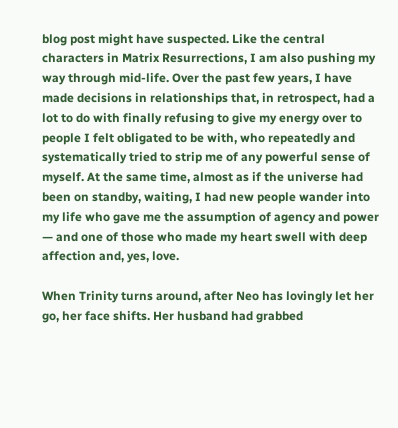blog post might have suspected. Like the central characters in Matrix Resurrections, I am also pushing my way through mid-life. Over the past few years, I have made decisions in relationships that, in retrospect, had a lot to do with finally refusing to give my energy over to people I felt obligated to be with, who repeatedly and systematically tried to strip me of any powerful sense of myself. At the same time, almost as if the universe had been on standby, waiting, I had new people wander into my life who gave me the assumption of agency and power — and one of those who made my heart swell with deep affection and, yes, love.

When Trinity turns around, after Neo has lovingly let her go, her face shifts. Her husband had grabbed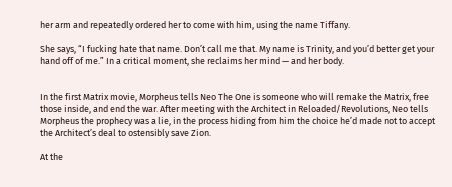her arm and repeatedly ordered her to come with him, using the name Tiffany.

She says, “I fucking hate that name. Don’t call me that. My name is Trinity, and you’d better get your hand off of me.” In a critical moment, she reclaims her mind — and her body.


In the first Matrix movie, Morpheus tells Neo The One is someone who will remake the Matrix, free those inside, and end the war. After meeting with the Architect in Reloaded/Revolutions, Neo tells Morpheus the prophecy was a lie, in the process hiding from him the choice he’d made not to accept the Architect’s deal to ostensibly save Zion.

At the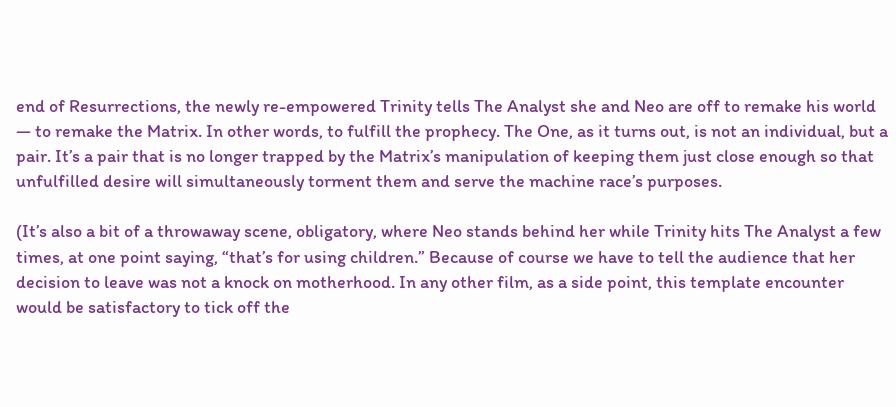end of Resurrections, the newly re-empowered Trinity tells The Analyst she and Neo are off to remake his world — to remake the Matrix. In other words, to fulfill the prophecy. The One, as it turns out, is not an individual, but a pair. It’s a pair that is no longer trapped by the Matrix’s manipulation of keeping them just close enough so that unfulfilled desire will simultaneously torment them and serve the machine race’s purposes.

(It’s also a bit of a throwaway scene, obligatory, where Neo stands behind her while Trinity hits The Analyst a few times, at one point saying, “that’s for using children.” Because of course we have to tell the audience that her decision to leave was not a knock on motherhood. In any other film, as a side point, this template encounter would be satisfactory to tick off the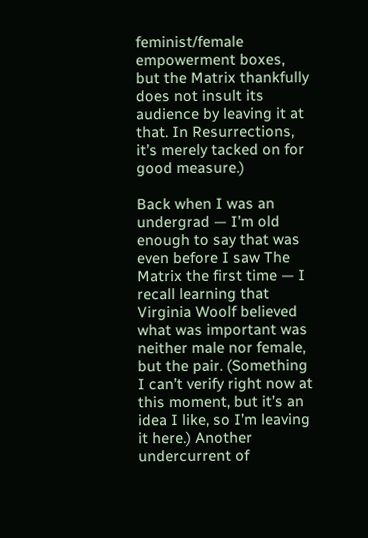feminist/female empowerment boxes, but the Matrix thankfully does not insult its audience by leaving it at that. In Resurrections, it’s merely tacked on for good measure.)

Back when I was an undergrad — I’m old enough to say that was even before I saw The Matrix the first time — I recall learning that Virginia Woolf believed what was important was neither male nor female, but the pair. (Something I can’t verify right now at this moment, but it’s an idea I like, so I’m leaving it here.) Another undercurrent of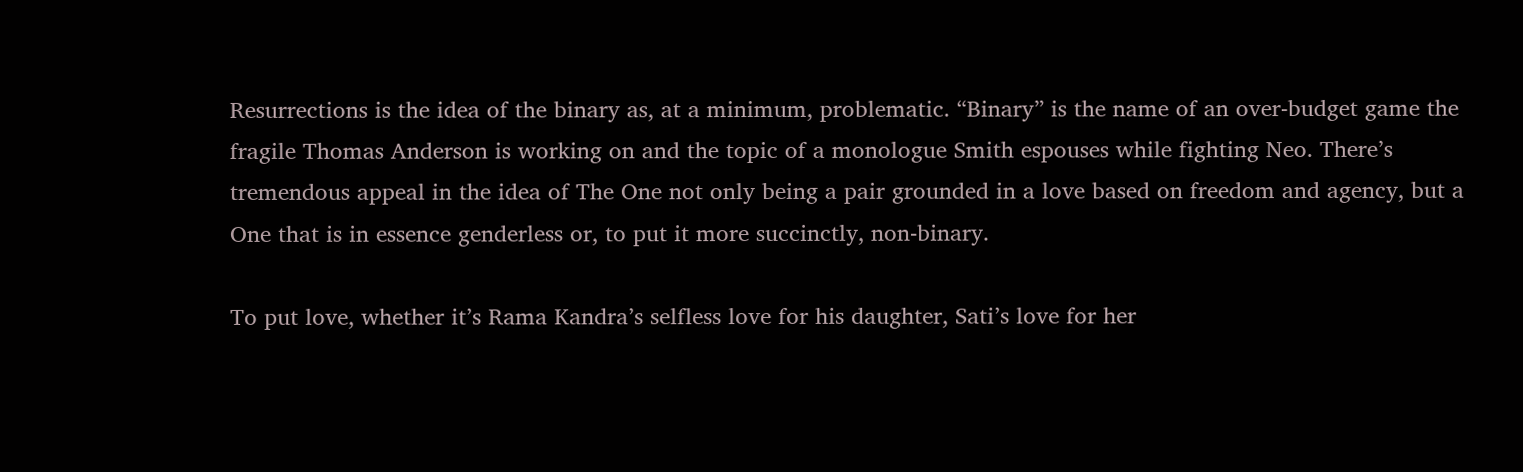Resurrections is the idea of the binary as, at a minimum, problematic. “Binary” is the name of an over-budget game the fragile Thomas Anderson is working on and the topic of a monologue Smith espouses while fighting Neo. There’s tremendous appeal in the idea of The One not only being a pair grounded in a love based on freedom and agency, but a One that is in essence genderless or, to put it more succinctly, non-binary.

To put love, whether it’s Rama Kandra’s selfless love for his daughter, Sati’s love for her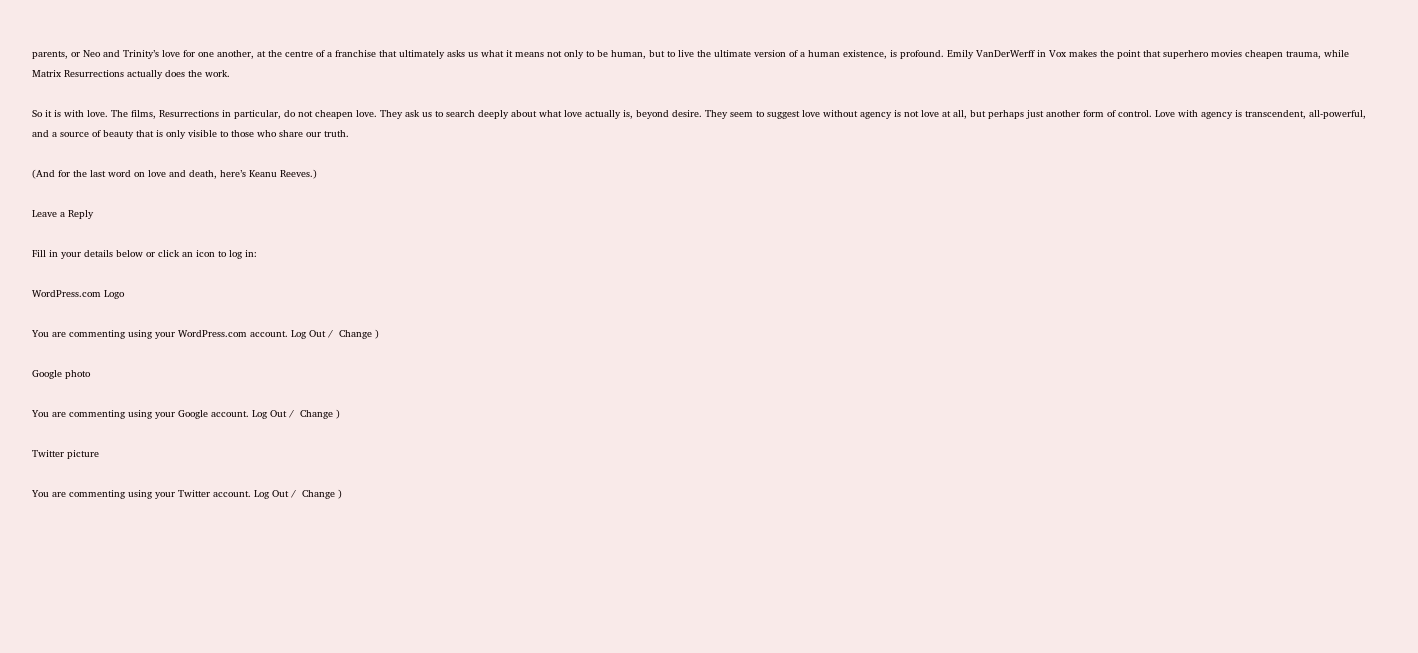parents, or Neo and Trinity’s love for one another, at the centre of a franchise that ultimately asks us what it means not only to be human, but to live the ultimate version of a human existence, is profound. Emily VanDerWerff in Vox makes the point that superhero movies cheapen trauma, while Matrix Resurrections actually does the work.

So it is with love. The films, Resurrections in particular, do not cheapen love. They ask us to search deeply about what love actually is, beyond desire. They seem to suggest love without agency is not love at all, but perhaps just another form of control. Love with agency is transcendent, all-powerful, and a source of beauty that is only visible to those who share our truth.

(And for the last word on love and death, here’s Keanu Reeves.)

Leave a Reply

Fill in your details below or click an icon to log in:

WordPress.com Logo

You are commenting using your WordPress.com account. Log Out /  Change )

Google photo

You are commenting using your Google account. Log Out /  Change )

Twitter picture

You are commenting using your Twitter account. Log Out /  Change )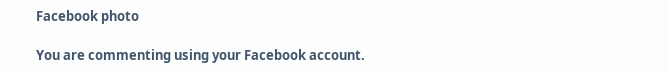Facebook photo

You are commenting using your Facebook account.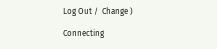Log Out /  Change )

Connecting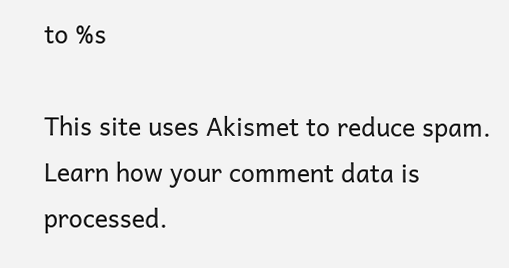to %s

This site uses Akismet to reduce spam. Learn how your comment data is processed.